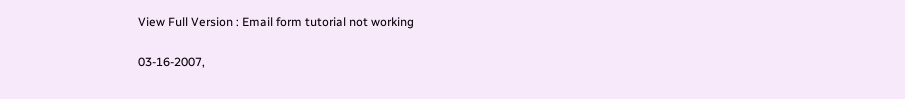View Full Version : Email form tutorial not working

03-16-2007,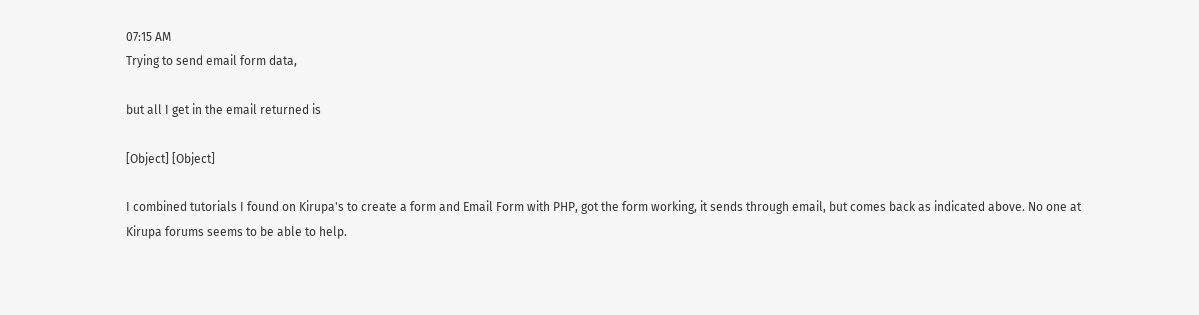07:15 AM
Trying to send email form data,

but all I get in the email returned is

[Object] [Object]

I combined tutorials I found on Kirupa's to create a form and Email Form with PHP, got the form working, it sends through email, but comes back as indicated above. No one at Kirupa forums seems to be able to help.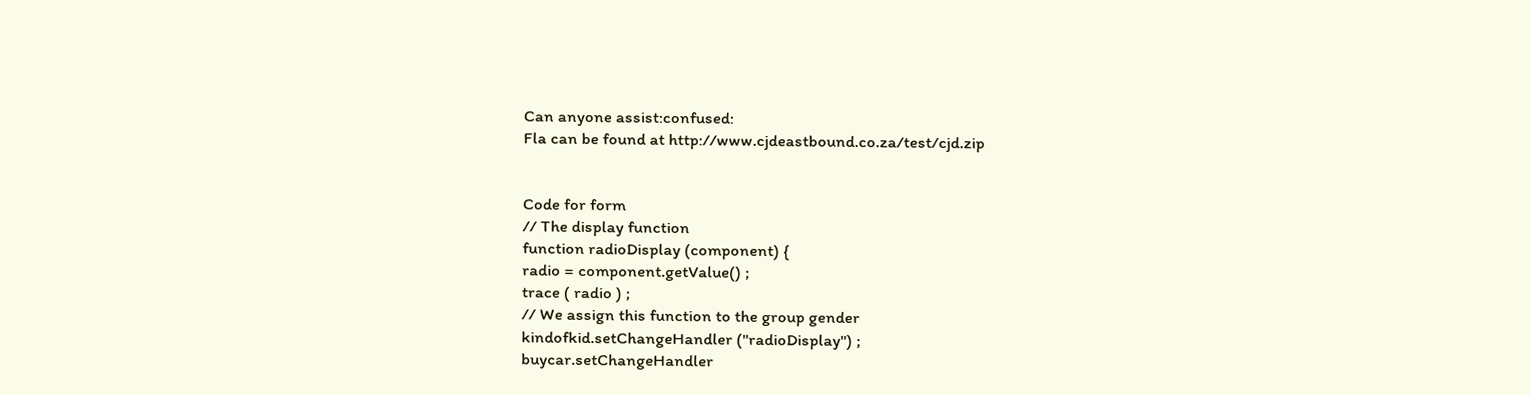Can anyone assist:confused:
Fla can be found at http://www.cjdeastbound.co.za/test/cjd.zip


Code for form
// The display function
function radioDisplay (component) {
radio = component.getValue() ;
trace ( radio ) ;
// We assign this function to the group gender
kindofkid.setChangeHandler ("radioDisplay") ;
buycar.setChangeHandler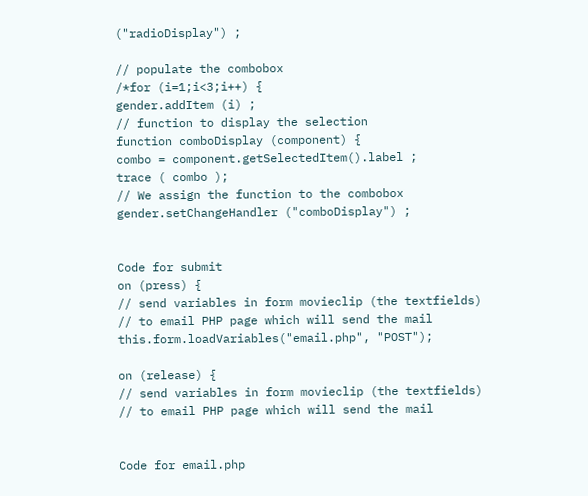("radioDisplay") ;

// populate the combobox
/*for (i=1;i<3;i++) {
gender.addItem (i) ;
// function to display the selection
function comboDisplay (component) {
combo = component.getSelectedItem().label ;
trace ( combo );
// We assign the function to the combobox
gender.setChangeHandler ("comboDisplay") ;


Code for submit
on (press) {
// send variables in form movieclip (the textfields)
// to email PHP page which will send the mail
this.form.loadVariables("email.php", "POST");

on (release) {
// send variables in form movieclip (the textfields)
// to email PHP page which will send the mail


Code for email.php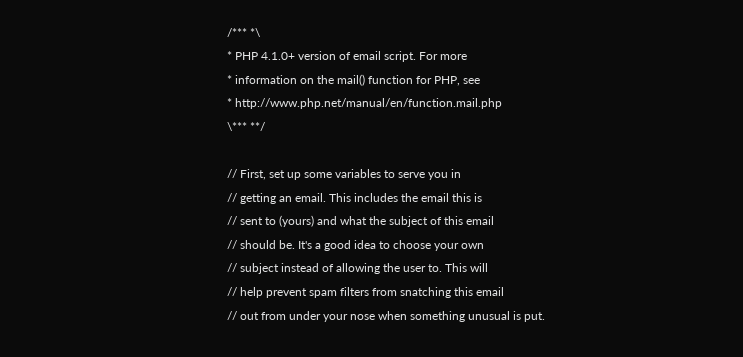/*** *\
* PHP 4.1.0+ version of email script. For more
* information on the mail() function for PHP, see
* http://www.php.net/manual/en/function.mail.php
\*** **/

// First, set up some variables to serve you in
// getting an email. This includes the email this is
// sent to (yours) and what the subject of this email
// should be. It's a good idea to choose your own
// subject instead of allowing the user to. This will
// help prevent spam filters from snatching this email
// out from under your nose when something unusual is put.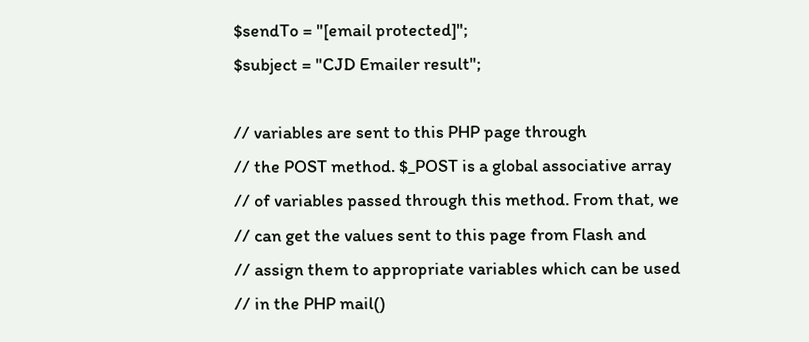$sendTo = "[email protected]";
$subject = "CJD Emailer result";

// variables are sent to this PHP page through
// the POST method. $_POST is a global associative array
// of variables passed through this method. From that, we
// can get the values sent to this page from Flash and
// assign them to appropriate variables which can be used
// in the PHP mail()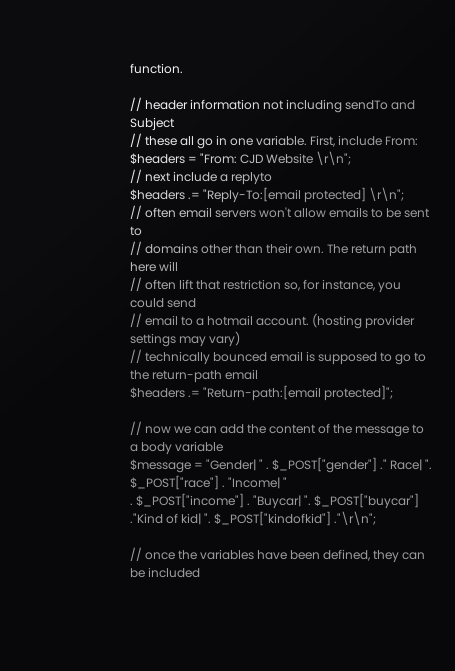function.

// header information not including sendTo and Subject
// these all go in one variable. First, include From:
$headers = "From: CJD Website \r\n";
// next include a replyto
$headers .= "Reply-To:[email protected] \r\n";
// often email servers won't allow emails to be sent to
// domains other than their own. The return path here will
// often lift that restriction so, for instance, you could send
// email to a hotmail account. (hosting provider settings may vary)
// technically bounced email is supposed to go to the return-path email
$headers .= "Return-path:[email protected]";

// now we can add the content of the message to a body variable
$message = "Gender| " . $_POST["gender"] ." Race| ". $_POST["race"] . "Income| "
. $_POST["income"] . "Buycar| ". $_POST["buycar"] ."Kind of kid| ". $_POST["kindofkid"] ."\r\n";

// once the variables have been defined, they can be included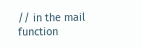// in the mail function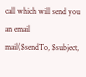call which will send you an email
mail($sendTo, $subject,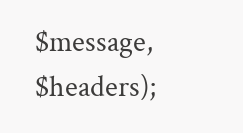$message, $headers);